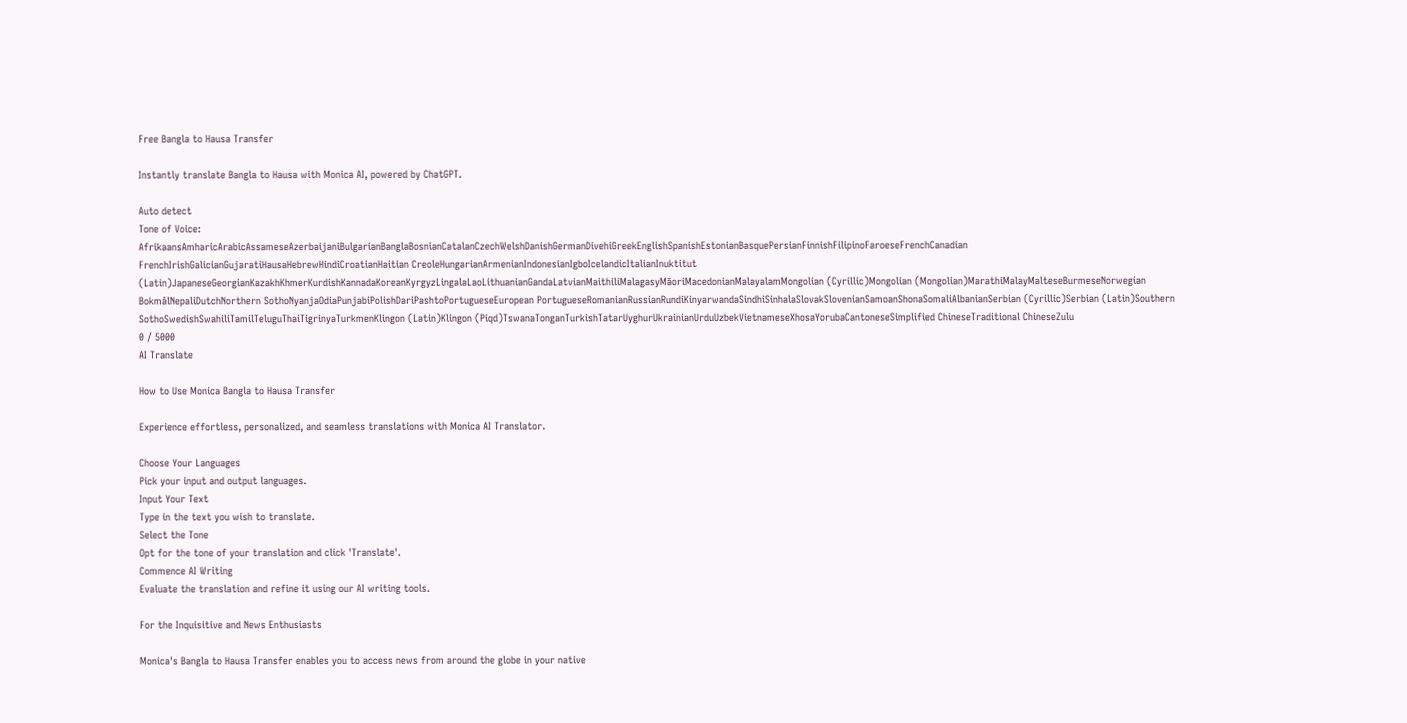Free Bangla to Hausa Transfer

Instantly translate Bangla to Hausa with Monica AI, powered by ChatGPT.

Auto detect
Tone of Voice:
AfrikaansAmharicArabicAssameseAzerbaijaniBulgarianBanglaBosnianCatalanCzechWelshDanishGermanDivehiGreekEnglishSpanishEstonianBasquePersianFinnishFilipinoFaroeseFrenchCanadian FrenchIrishGalicianGujaratiHausaHebrewHindiCroatianHaitian CreoleHungarianArmenianIndonesianIgboIcelandicItalianInuktitut (Latin)JapaneseGeorgianKazakhKhmerKurdishKannadaKoreanKyrgyzLingalaLaoLithuanianGandaLatvianMaithiliMalagasyMāoriMacedonianMalayalamMongolian (Cyrillic)Mongolian (Mongolian)MarathiMalayMalteseBurmeseNorwegian BokmålNepaliDutchNorthern SothoNyanjaOdiaPunjabiPolishDariPashtoPortugueseEuropean PortugueseRomanianRussianRundiKinyarwandaSindhiSinhalaSlovakSlovenianSamoanShonaSomaliAlbanianSerbian (Cyrillic)Serbian (Latin)Southern SothoSwedishSwahiliTamilTeluguThaiTigrinyaTurkmenKlingon (Latin)Klingon (Piqd)TswanaTonganTurkishTatarUyghurUkrainianUrduUzbekVietnameseXhosaYorubaCantoneseSimplified ChineseTraditional ChineseZulu
0 / 5000
AI Translate

How to Use Monica Bangla to Hausa Transfer

Experience effortless, personalized, and seamless translations with Monica AI Translator.

Choose Your Languages
Pick your input and output languages.
Input Your Text
Type in the text you wish to translate.
Select the Tone
Opt for the tone of your translation and click 'Translate'.
Commence AI Writing
Evaluate the translation and refine it using our AI writing tools.

For the Inquisitive and News Enthusiasts

Monica's Bangla to Hausa Transfer enables you to access news from around the globe in your native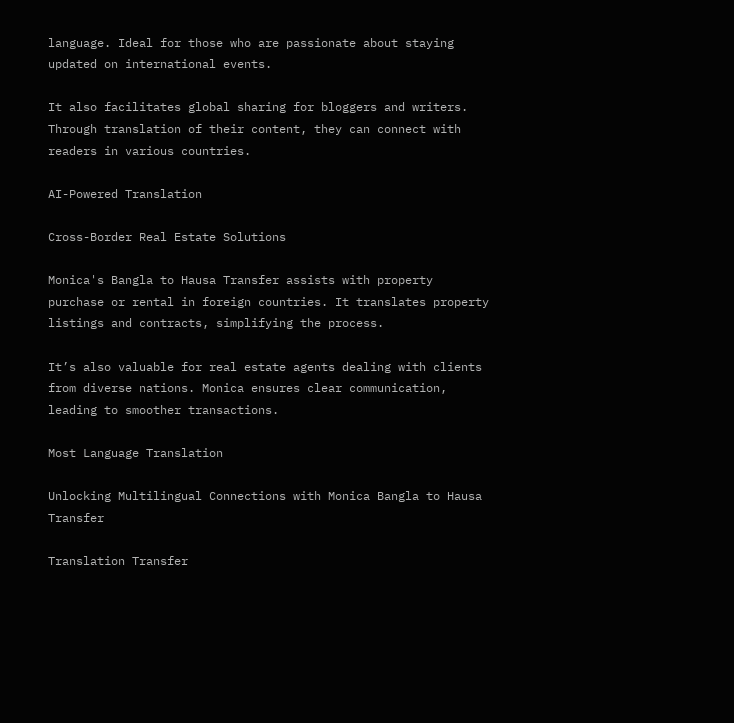language. Ideal for those who are passionate about staying updated on international events.

It also facilitates global sharing for bloggers and writers. Through translation of their content, they can connect with readers in various countries.

AI-Powered Translation

Cross-Border Real Estate Solutions

Monica's Bangla to Hausa Transfer assists with property purchase or rental in foreign countries. It translates property listings and contracts, simplifying the process.

It’s also valuable for real estate agents dealing with clients from diverse nations. Monica ensures clear communication, leading to smoother transactions.

Most Language Translation

Unlocking Multilingual Connections with Monica Bangla to Hausa Transfer

Translation Transfer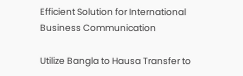Efficient Solution for International Business Communication

Utilize Bangla to Hausa Transfer to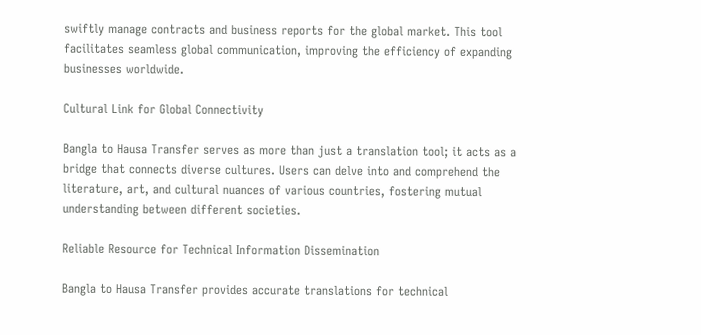swiftly manage contracts and business reports for the global market. This tool facilitates seamless global communication, improving the efficiency of expanding businesses worldwide.

Cultural Link for Global Connectivity

Bangla to Hausa Transfer serves as more than just a translation tool; it acts as a bridge that connects diverse cultures. Users can delve into and comprehend the literature, art, and cultural nuances of various countries, fostering mutual understanding between different societies.

Reliable Resource for Technical Information Dissemination

Bangla to Hausa Transfer provides accurate translations for technical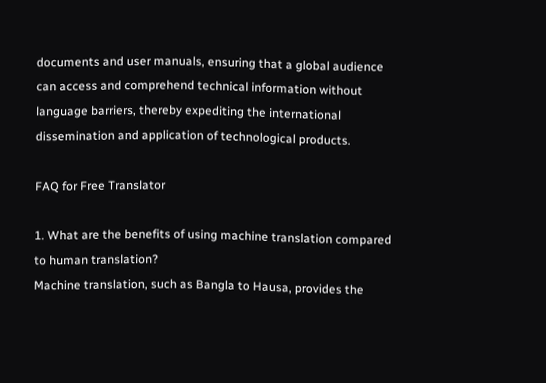documents and user manuals, ensuring that a global audience can access and comprehend technical information without language barriers, thereby expediting the international dissemination and application of technological products.

FAQ for Free Translator

1. What are the benefits of using machine translation compared to human translation?
Machine translation, such as Bangla to Hausa, provides the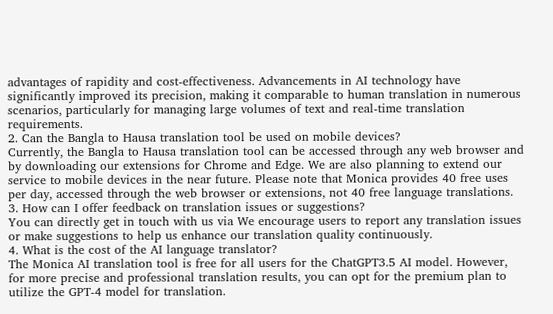advantages of rapidity and cost-effectiveness. Advancements in AI technology have significantly improved its precision, making it comparable to human translation in numerous scenarios, particularly for managing large volumes of text and real-time translation requirements.
2. Can the Bangla to Hausa translation tool be used on mobile devices?
Currently, the Bangla to Hausa translation tool can be accessed through any web browser and by downloading our extensions for Chrome and Edge. We are also planning to extend our service to mobile devices in the near future. Please note that Monica provides 40 free uses per day, accessed through the web browser or extensions, not 40 free language translations.
3. How can I offer feedback on translation issues or suggestions?
You can directly get in touch with us via We encourage users to report any translation issues or make suggestions to help us enhance our translation quality continuously.
4. What is the cost of the AI language translator?
The Monica AI translation tool is free for all users for the ChatGPT3.5 AI model. However, for more precise and professional translation results, you can opt for the premium plan to utilize the GPT-4 model for translation.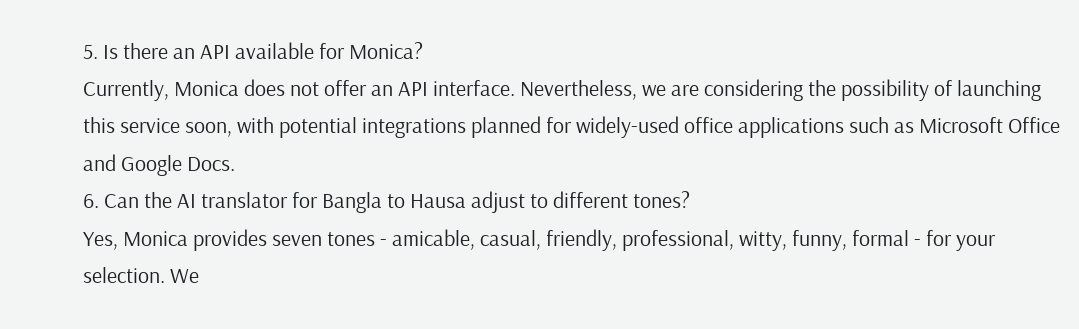5. Is there an API available for Monica?
Currently, Monica does not offer an API interface. Nevertheless, we are considering the possibility of launching this service soon, with potential integrations planned for widely-used office applications such as Microsoft Office and Google Docs.
6. Can the AI translator for Bangla to Hausa adjust to different tones?
Yes, Monica provides seven tones - amicable, casual, friendly, professional, witty, funny, formal - for your selection. We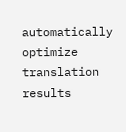automatically optimize translation results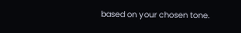based on your chosen tone.